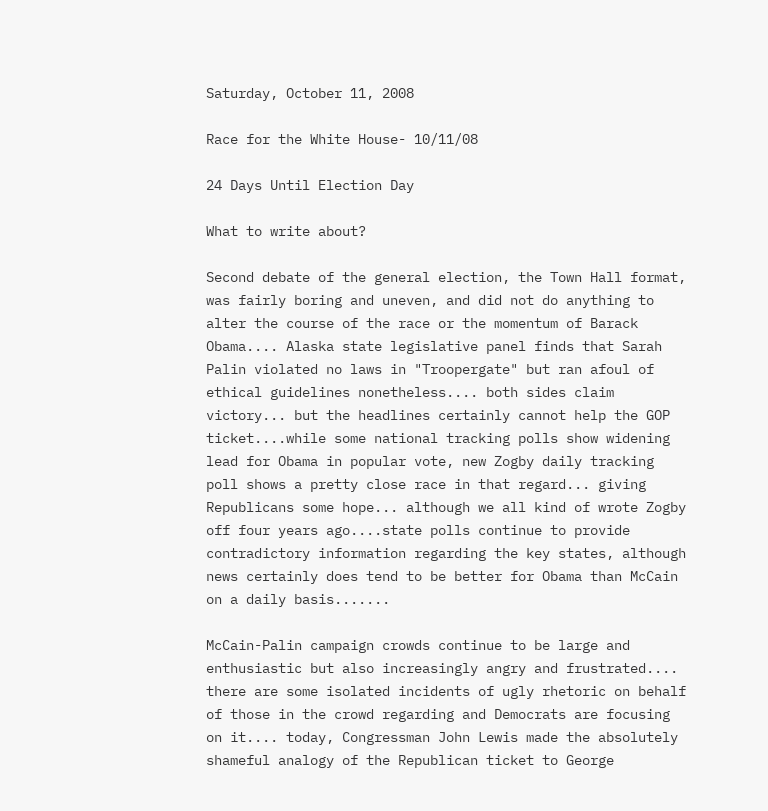Saturday, October 11, 2008

Race for the White House- 10/11/08

24 Days Until Election Day

What to write about?

Second debate of the general election, the Town Hall format, was fairly boring and uneven, and did not do anything to alter the course of the race or the momentum of Barack Obama.... Alaska state legislative panel finds that Sarah Palin violated no laws in "Troopergate" but ran afoul of ethical guidelines nonetheless.... both sides claim victory... but the headlines certainly cannot help the GOP ticket....while some national tracking polls show widening lead for Obama in popular vote, new Zogby daily tracking poll shows a pretty close race in that regard... giving Republicans some hope... although we all kind of wrote Zogby off four years ago....state polls continue to provide contradictory information regarding the key states, although news certainly does tend to be better for Obama than McCain on a daily basis.......

McCain-Palin campaign crowds continue to be large and enthusiastic but also increasingly angry and frustrated.... there are some isolated incidents of ugly rhetoric on behalf of those in the crowd regarding and Democrats are focusing on it.... today, Congressman John Lewis made the absolutely shameful analogy of the Republican ticket to George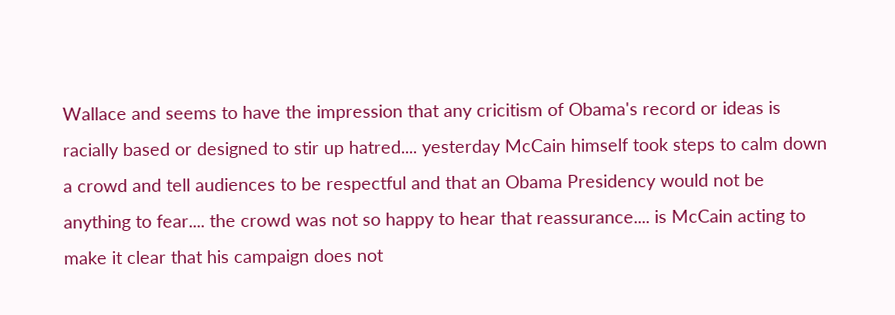Wallace and seems to have the impression that any cricitism of Obama's record or ideas is racially based or designed to stir up hatred.... yesterday McCain himself took steps to calm down a crowd and tell audiences to be respectful and that an Obama Presidency would not be anything to fear.... the crowd was not so happy to hear that reassurance.... is McCain acting to make it clear that his campaign does not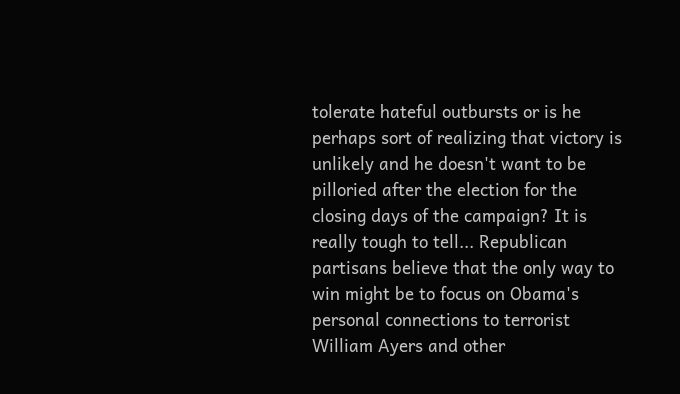tolerate hateful outbursts or is he perhaps sort of realizing that victory is unlikely and he doesn't want to be pilloried after the election for the closing days of the campaign? It is really tough to tell... Republican partisans believe that the only way to win might be to focus on Obama's personal connections to terrorist William Ayers and other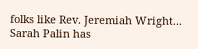folks like Rev. Jeremiah Wright... Sarah Palin has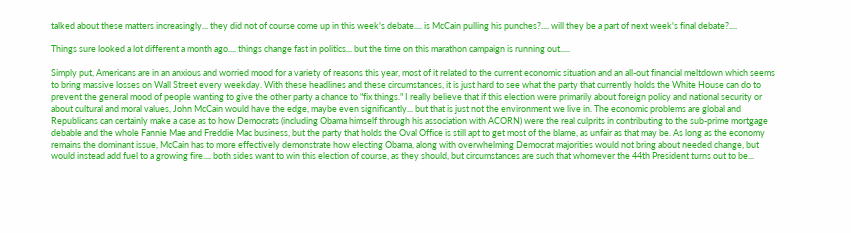talked about these matters increasingly... they did not of course come up in this week's debate.... is McCain pulling his punches?.... will they be a part of next week's final debate?....

Things sure looked a lot different a month ago.... things change fast in politics... but the time on this marathon campaign is running out.....

Simply put, Americans are in an anxious and worried mood for a variety of reasons this year, most of it related to the current economic situation and an all-out financial meltdown which seems to bring massive losses on Wall Street every weekday. With these headlines and these circumstances, it is just hard to see what the party that currently holds the White House can do to prevent the general mood of people wanting to give the other party a chance to "fix things." I really believe that if this election were primarily about foreign policy and national security or about cultural and moral values, John McCain would have the edge, maybe even significantly... but that is just not the environment we live in. The economic problems are global and Republicans can certainly make a case as to how Democrats (including Obama himself through his association with ACORN) were the real culprits in contributing to the sub-prime mortgage debable and the whole Fannie Mae and Freddie Mac business, but the party that holds the Oval Office is still apt to get most of the blame, as unfair as that may be. As long as the economy remains the dominant issue, McCain has to more effectively demonstrate how electing Obama, along with overwhelming Democrat majorities would not bring about needed change, but would instead add fuel to a growing fire.... both sides want to win this election of course, as they should, but circumstances are such that whomever the 44th President turns out to be...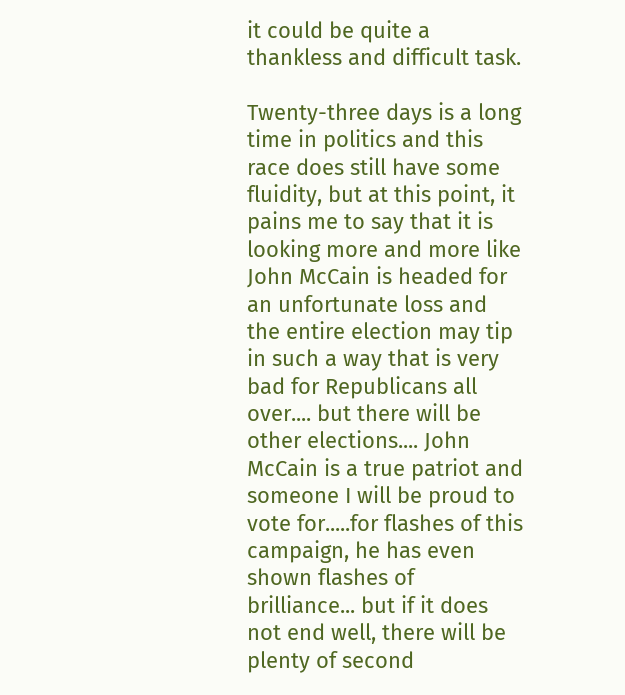it could be quite a thankless and difficult task.

Twenty-three days is a long time in politics and this race does still have some fluidity, but at this point, it pains me to say that it is looking more and more like John McCain is headed for an unfortunate loss and the entire election may tip in such a way that is very bad for Republicans all over.... but there will be other elections.... John McCain is a true patriot and someone I will be proud to vote for.....for flashes of this campaign, he has even shown flashes of brilliance... but if it does not end well, there will be plenty of second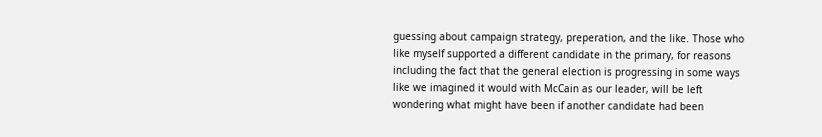guessing about campaign strategy, preperation, and the like. Those who like myself supported a different candidate in the primary, for reasons including the fact that the general election is progressing in some ways like we imagined it would with McCain as our leader, will be left wondering what might have been if another candidate had been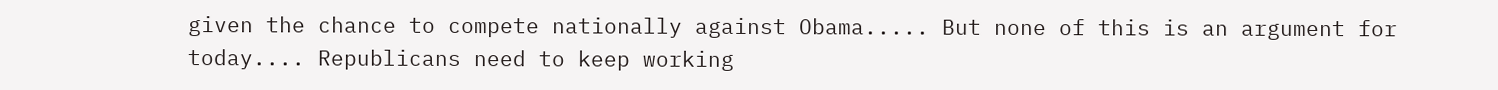given the chance to compete nationally against Obama..... But none of this is an argument for today.... Republicans need to keep working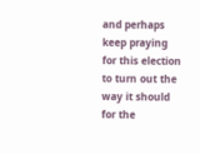and perhaps keep praying for this election to turn out the way it should for the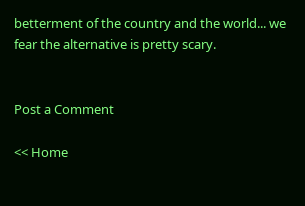betterment of the country and the world... we fear the alternative is pretty scary.


Post a Comment

<< Home